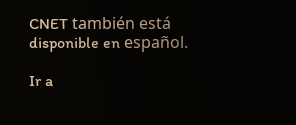CNET también está disponible en español.

Ir a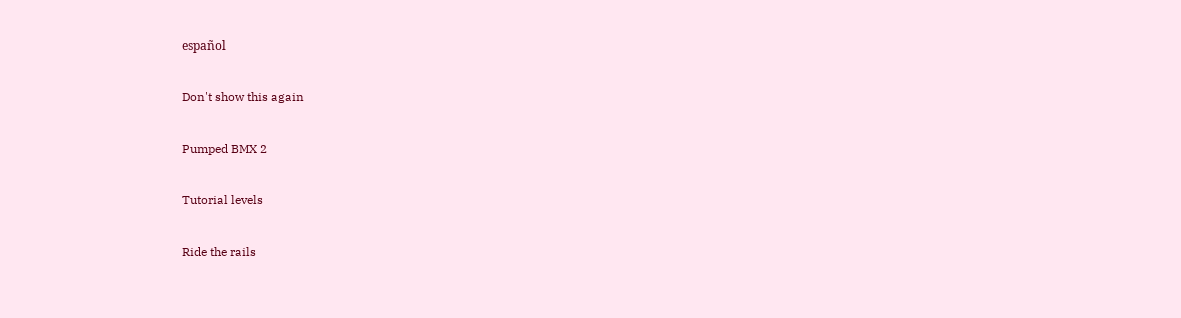español

Don't show this again

Pumped BMX 2

Tutorial levels

Ride the rails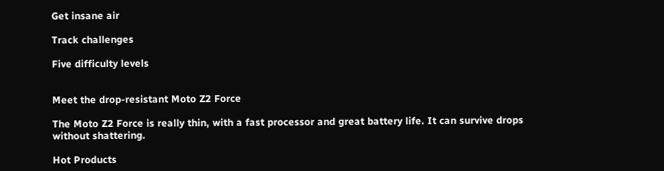Get insane air

Track challenges

Five difficulty levels


Meet the drop-resistant Moto Z2 Force

The Moto Z2 Force is really thin, with a fast processor and great battery life. It can survive drops without shattering.

Hot Products